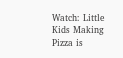Watch: Little Kids Making Pizza is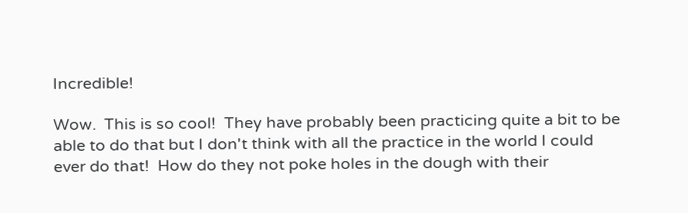Incredible!

Wow.  This is so cool!  They have probably been practicing quite a bit to be able to do that but I don't think with all the practice in the world I could ever do that!  How do they not poke holes in the dough with their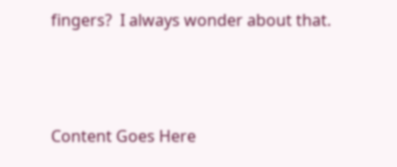fingers?  I always wonder about that.



Content Goes Here